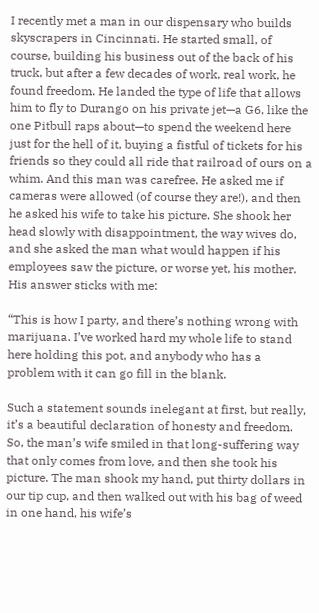I recently met a man in our dispensary who builds skyscrapers in Cincinnati. He started small, of course, building his business out of the back of his truck, but after a few decades of work, real work, he found freedom. He landed the type of life that allows him to fly to Durango on his private jet—a G6, like the one Pitbull raps about—to spend the weekend here just for the hell of it, buying a fistful of tickets for his friends so they could all ride that railroad of ours on a whim. And this man was carefree. He asked me if cameras were allowed (of course they are!), and then he asked his wife to take his picture. She shook her head slowly with disappointment, the way wives do, and she asked the man what would happen if his employees saw the picture, or worse yet, his mother. His answer sticks with me:

“This is how I party, and there’s nothing wrong with marijuana. I’ve worked hard my whole life to stand here holding this pot, and anybody who has a problem with it can go fill in the blank.

Such a statement sounds inelegant at first, but really, it’s a beautiful declaration of honesty and freedom. So, the man’s wife smiled in that long-suffering way that only comes from love, and then she took his picture. The man shook my hand, put thirty dollars in our tip cup, and then walked out with his bag of weed in one hand, his wife’s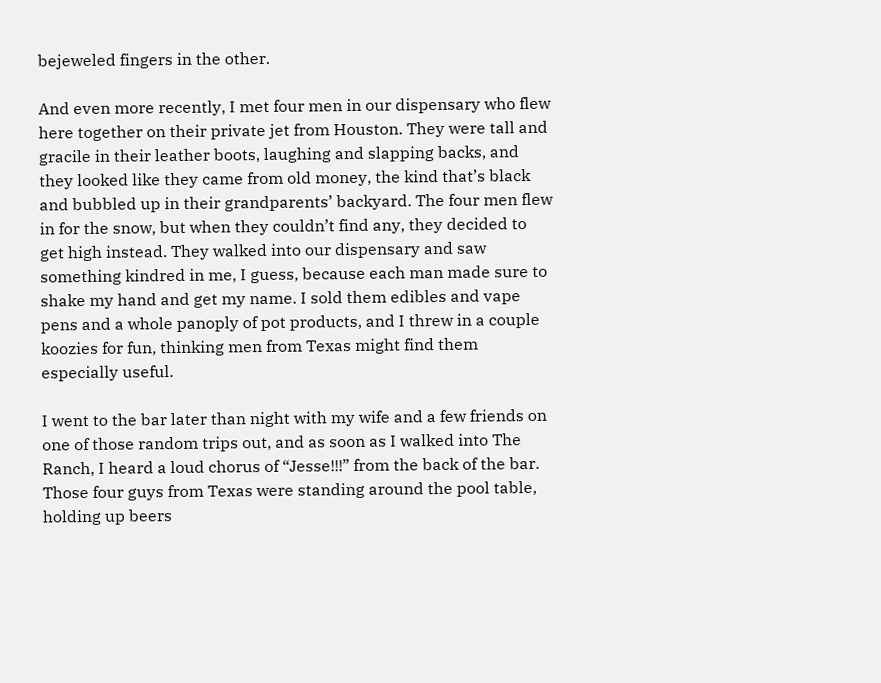bejeweled fingers in the other.

And even more recently, I met four men in our dispensary who flew here together on their private jet from Houston. They were tall and gracile in their leather boots, laughing and slapping backs, and they looked like they came from old money, the kind that’s black and bubbled up in their grandparents’ backyard. The four men flew in for the snow, but when they couldn’t find any, they decided to get high instead. They walked into our dispensary and saw something kindred in me, I guess, because each man made sure to shake my hand and get my name. I sold them edibles and vape pens and a whole panoply of pot products, and I threw in a couple koozies for fun, thinking men from Texas might find them especially useful.

I went to the bar later than night with my wife and a few friends on one of those random trips out, and as soon as I walked into The Ranch, I heard a loud chorus of “Jesse!!!” from the back of the bar. Those four guys from Texas were standing around the pool table, holding up beers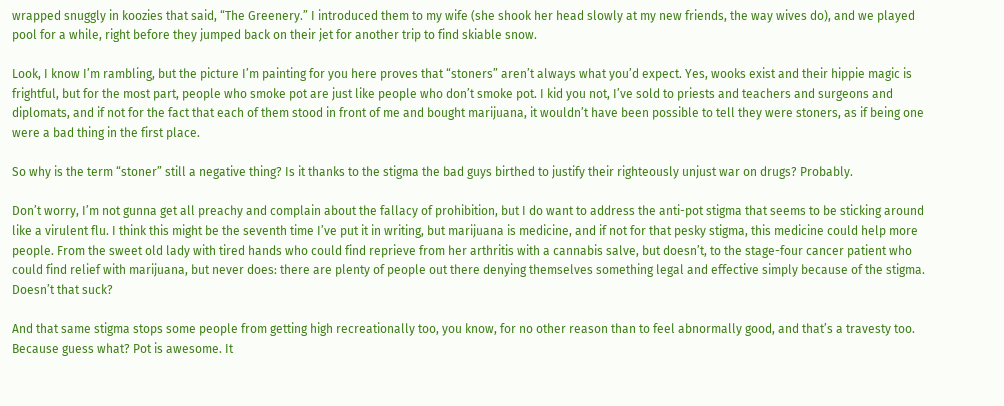wrapped snuggly in koozies that said, “The Greenery.” I introduced them to my wife (she shook her head slowly at my new friends, the way wives do), and we played pool for a while, right before they jumped back on their jet for another trip to find skiable snow.

Look, I know I’m rambling, but the picture I’m painting for you here proves that “stoners” aren’t always what you’d expect. Yes, wooks exist and their hippie magic is frightful, but for the most part, people who smoke pot are just like people who don’t smoke pot. I kid you not, I’ve sold to priests and teachers and surgeons and diplomats, and if not for the fact that each of them stood in front of me and bought marijuana, it wouldn’t have been possible to tell they were stoners, as if being one were a bad thing in the first place.

So why is the term “stoner” still a negative thing? Is it thanks to the stigma the bad guys birthed to justify their righteously unjust war on drugs? Probably.

Don’t worry, I’m not gunna get all preachy and complain about the fallacy of prohibition, but I do want to address the anti-pot stigma that seems to be sticking around like a virulent flu. I think this might be the seventh time I’ve put it in writing, but marijuana is medicine, and if not for that pesky stigma, this medicine could help more people. From the sweet old lady with tired hands who could find reprieve from her arthritis with a cannabis salve, but doesn’t, to the stage-four cancer patient who could find relief with marijuana, but never does: there are plenty of people out there denying themselves something legal and effective simply because of the stigma. Doesn’t that suck?

And that same stigma stops some people from getting high recreationally too, you know, for no other reason than to feel abnormally good, and that’s a travesty too. Because guess what? Pot is awesome. It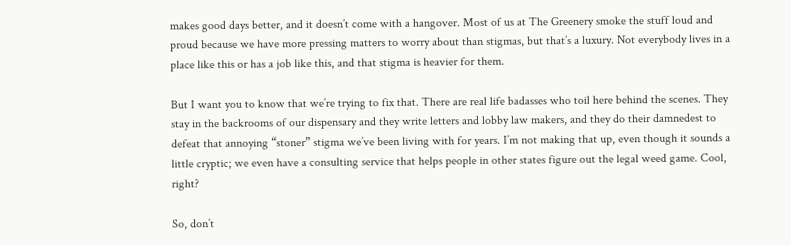makes good days better, and it doesn’t come with a hangover. Most of us at The Greenery smoke the stuff loud and proud because we have more pressing matters to worry about than stigmas, but that’s a luxury. Not everybody lives in a place like this or has a job like this, and that stigma is heavier for them.

But I want you to know that we’re trying to fix that. There are real life badasses who toil here behind the scenes. They stay in the backrooms of our dispensary and they write letters and lobby law makers, and they do their damnedest to defeat that annoying “stoner” stigma we’ve been living with for years. I’m not making that up, even though it sounds a little cryptic; we even have a consulting service that helps people in other states figure out the legal weed game. Cool, right?

So, don’t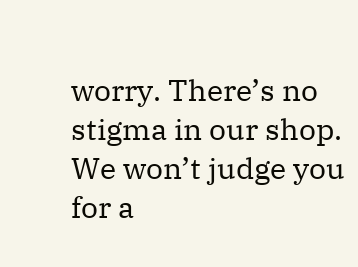worry. There’s no stigma in our shop. We won’t judge you for a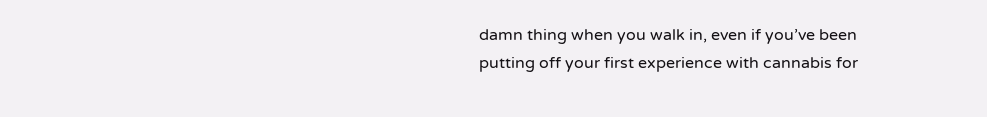damn thing when you walk in, even if you’ve been putting off your first experience with cannabis for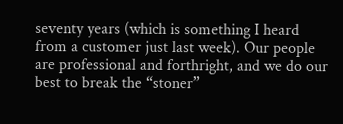seventy years (which is something I heard from a customer just last week). Our people are professional and forthright, and we do our best to break the “stoner”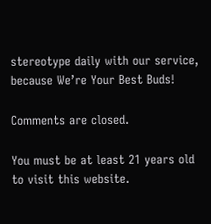stereotype daily with our service, because We’re Your Best Buds!

Comments are closed.

You must be at least 21 years old to visit this website.